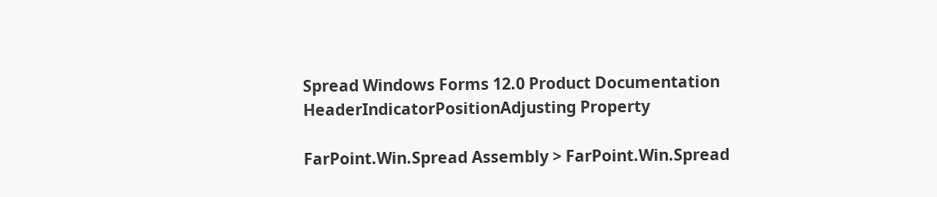Spread Windows Forms 12.0 Product Documentation
HeaderIndicatorPositionAdjusting Property

FarPoint.Win.Spread Assembly > FarPoint.Win.Spread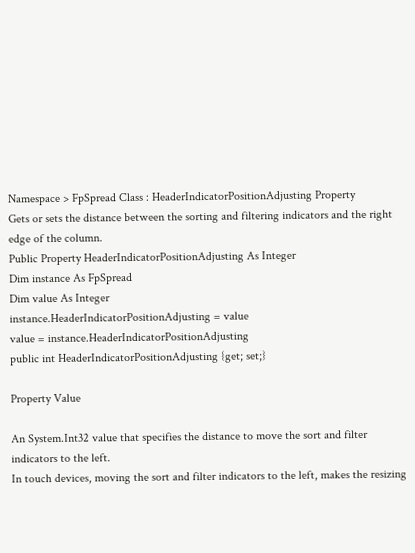Namespace > FpSpread Class : HeaderIndicatorPositionAdjusting Property
Gets or sets the distance between the sorting and filtering indicators and the right edge of the column.
Public Property HeaderIndicatorPositionAdjusting As Integer
Dim instance As FpSpread
Dim value As Integer
instance.HeaderIndicatorPositionAdjusting = value
value = instance.HeaderIndicatorPositionAdjusting
public int HeaderIndicatorPositionAdjusting {get; set;}

Property Value

An System.Int32 value that specifies the distance to move the sort and filter indicators to the left.
In touch devices, moving the sort and filter indicators to the left, makes the resizing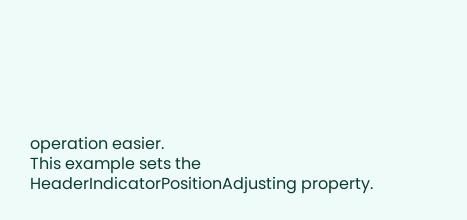operation easier.
This example sets the HeaderIndicatorPositionAdjusting property.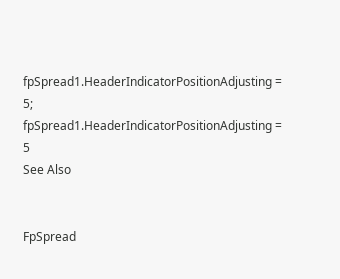fpSpread1.HeaderIndicatorPositionAdjusting = 5;
fpSpread1.HeaderIndicatorPositionAdjusting = 5
See Also


FpSpread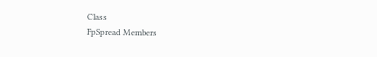Class
FpSpread Members